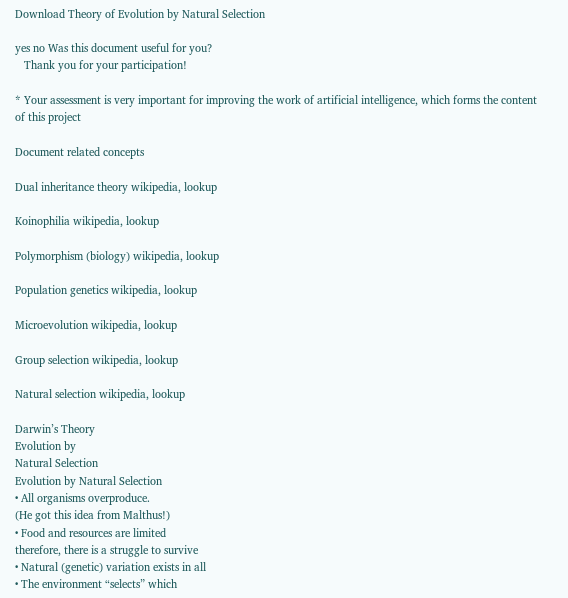Download Theory of Evolution by Natural Selection

yes no Was this document useful for you?
   Thank you for your participation!

* Your assessment is very important for improving the work of artificial intelligence, which forms the content of this project

Document related concepts

Dual inheritance theory wikipedia, lookup

Koinophilia wikipedia, lookup

Polymorphism (biology) wikipedia, lookup

Population genetics wikipedia, lookup

Microevolution wikipedia, lookup

Group selection wikipedia, lookup

Natural selection wikipedia, lookup

Darwin’s Theory
Evolution by
Natural Selection
Evolution by Natural Selection
• All organisms overproduce.
(He got this idea from Malthus!)
• Food and resources are limited
therefore, there is a struggle to survive
• Natural (genetic) variation exists in all
• The environment “selects” which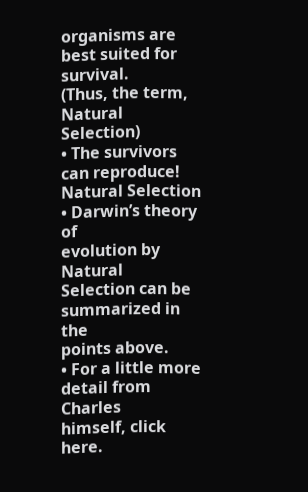organisms are best suited for survival.
(Thus, the term, Natural Selection)
• The survivors can reproduce!
Natural Selection
• Darwin’s theory of
evolution by Natural
Selection can be
summarized in the
points above.
• For a little more
detail from Charles
himself, click here.